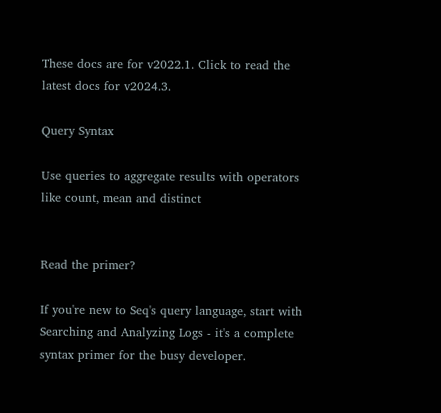These docs are for v2022.1. Click to read the latest docs for v2024.3.

Query Syntax

Use queries to aggregate results with operators like count, mean and distinct


Read the primer?

If you're new to Seq's query language, start with Searching and Analyzing Logs - it's a complete syntax primer for the busy developer.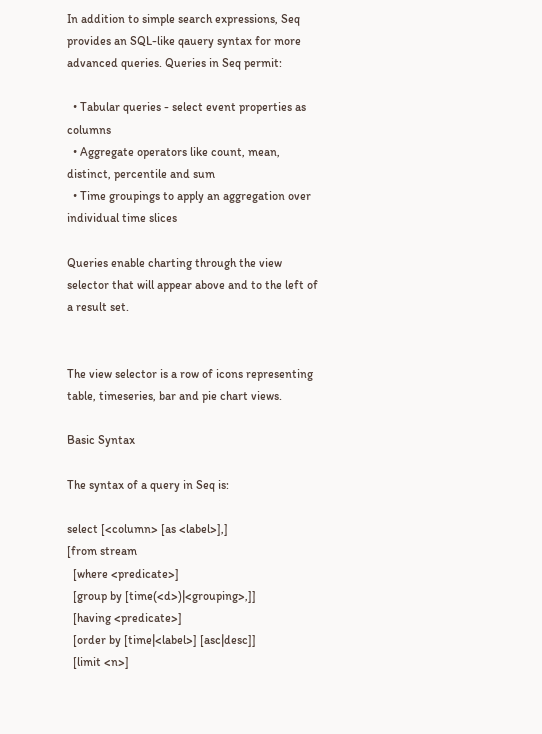In addition to simple search expressions, Seq provides an SQL-like qauery syntax for more advanced queries. Queries in Seq permit:

  • Tabular queries - select event properties as columns
  • Aggregate operators like count, mean, distinct, percentile and sum
  • Time groupings to apply an aggregation over individual time slices

Queries enable charting through the view selector that will appear above and to the left of a result set.


The view selector is a row of icons representing table, timeseries, bar and pie chart views.

Basic Syntax

The syntax of a query in Seq is:

select [<column> [as <label>],]
[from stream
  [where <predicate>]
  [group by [time(<d>)|<grouping>,]]
  [having <predicate>]
  [order by [time|<label>] [asc|desc]]
  [limit <n>]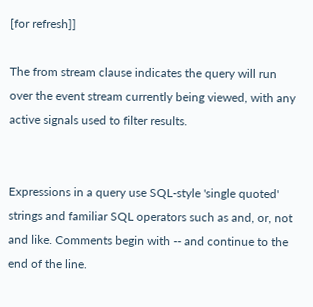[for refresh]]

The from stream clause indicates the query will run over the event stream currently being viewed, with any active signals used to filter results.


Expressions in a query use SQL-style 'single quoted' strings and familiar SQL operators such as and, or, not and like. Comments begin with -- and continue to the end of the line.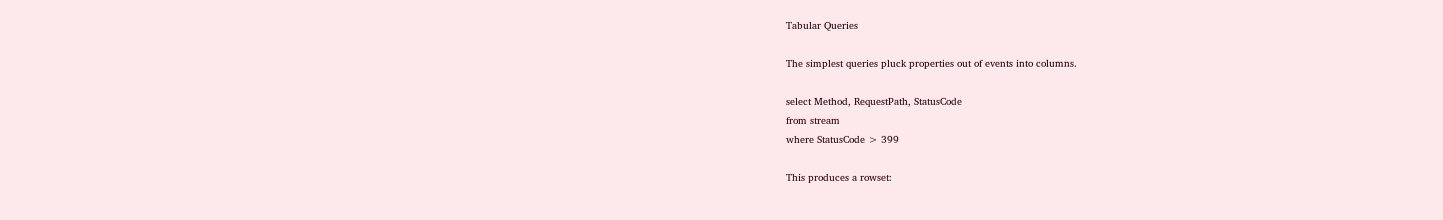Tabular Queries

The simplest queries pluck properties out of events into columns.

select Method, RequestPath, StatusCode
from stream
where StatusCode > 399

This produces a rowset: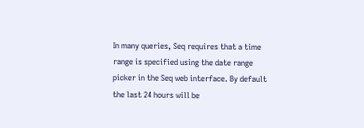In many queries, Seq requires that a time range is specified using the date range picker in the Seq web interface. By default the last 24 hours will be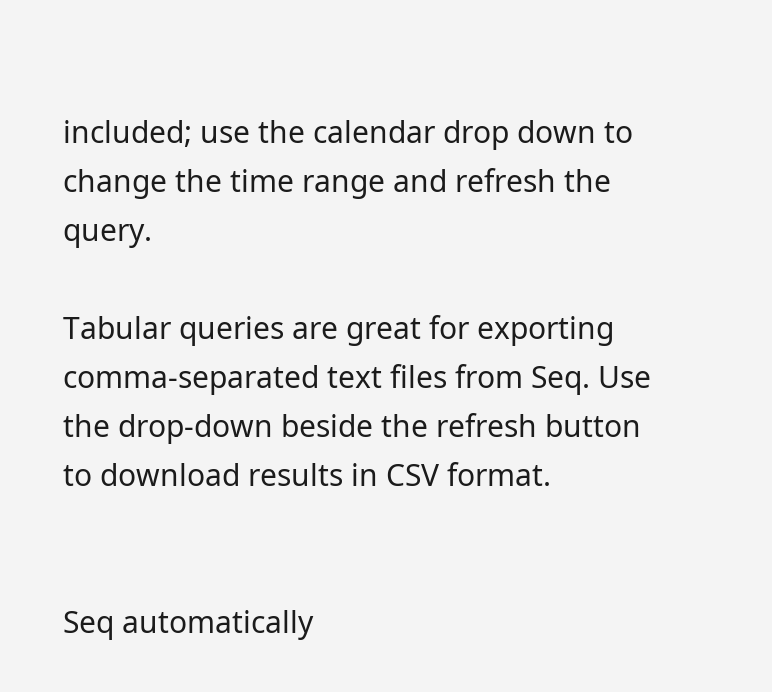included; use the calendar drop down to change the time range and refresh the query.

Tabular queries are great for exporting comma-separated text files from Seq. Use the drop-down beside the refresh button to download results in CSV format.


Seq automatically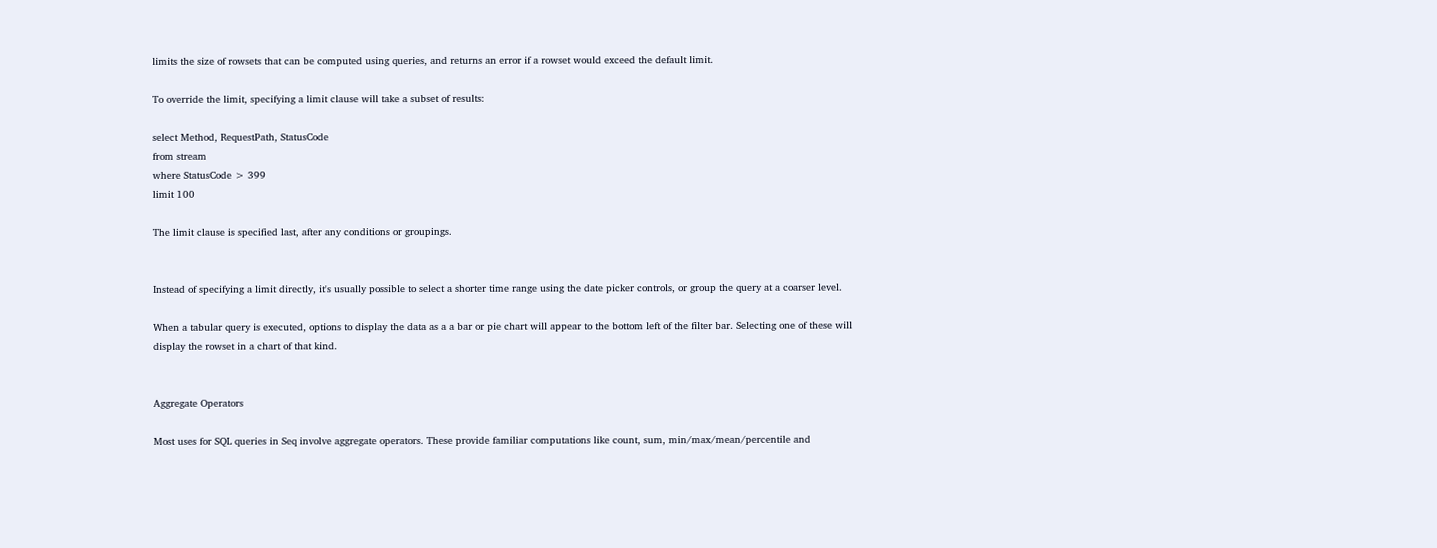limits the size of rowsets that can be computed using queries, and returns an error if a rowset would exceed the default limit.

To override the limit, specifying a limit clause will take a subset of results:

select Method, RequestPath, StatusCode
from stream
where StatusCode > 399
limit 100

The limit clause is specified last, after any conditions or groupings.


Instead of specifying a limit directly, it's usually possible to select a shorter time range using the date picker controls, or group the query at a coarser level.

When a tabular query is executed, options to display the data as a a bar or pie chart will appear to the bottom left of the filter bar. Selecting one of these will display the rowset in a chart of that kind.


Aggregate Operators

Most uses for SQL queries in Seq involve aggregate operators. These provide familiar computations like count, sum, min/max/mean/percentile and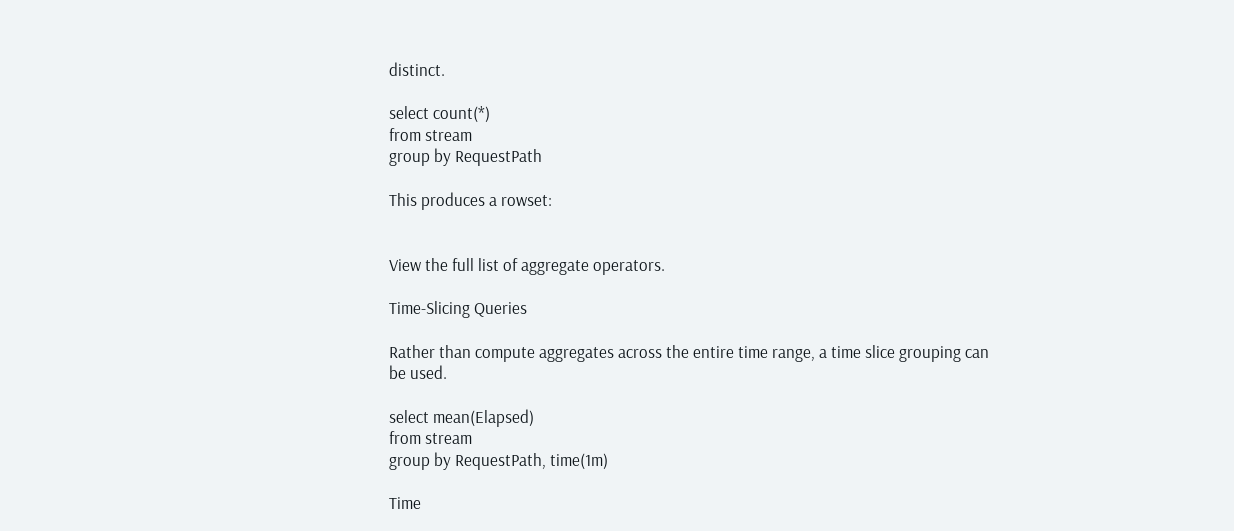distinct.

select count(*)
from stream
group by RequestPath

This produces a rowset:


View the full list of aggregate operators.

Time-Slicing Queries

Rather than compute aggregates across the entire time range, a time slice grouping can be used.

select mean(Elapsed)
from stream
group by RequestPath, time(1m)

Time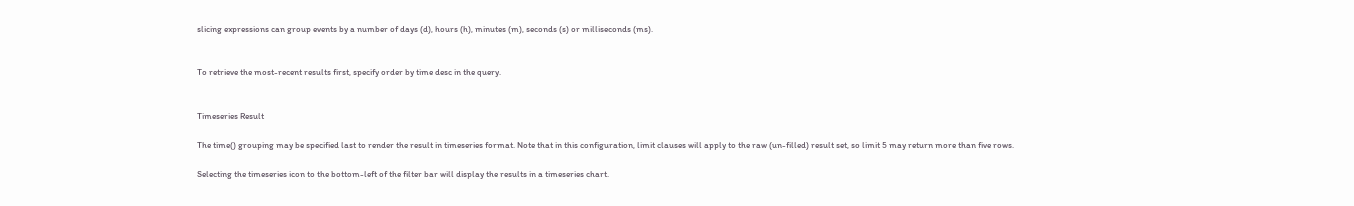slicing expressions can group events by a number of days (d), hours (h), minutes (m), seconds (s) or milliseconds (ms).


To retrieve the most-recent results first, specify order by time desc in the query.


Timeseries Result

The time() grouping may be specified last to render the result in timeseries format. Note that in this configuration, limit clauses will apply to the raw (un-filled) result set, so limit 5 may return more than five rows.

Selecting the timeseries icon to the bottom-left of the filter bar will display the results in a timeseries chart.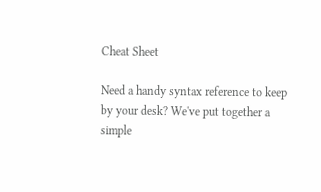Cheat Sheet

Need a handy syntax reference to keep by your desk? We've put together a simple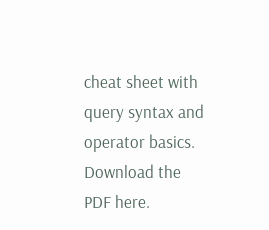cheat sheet with query syntax and operator basics. Download the PDF here.